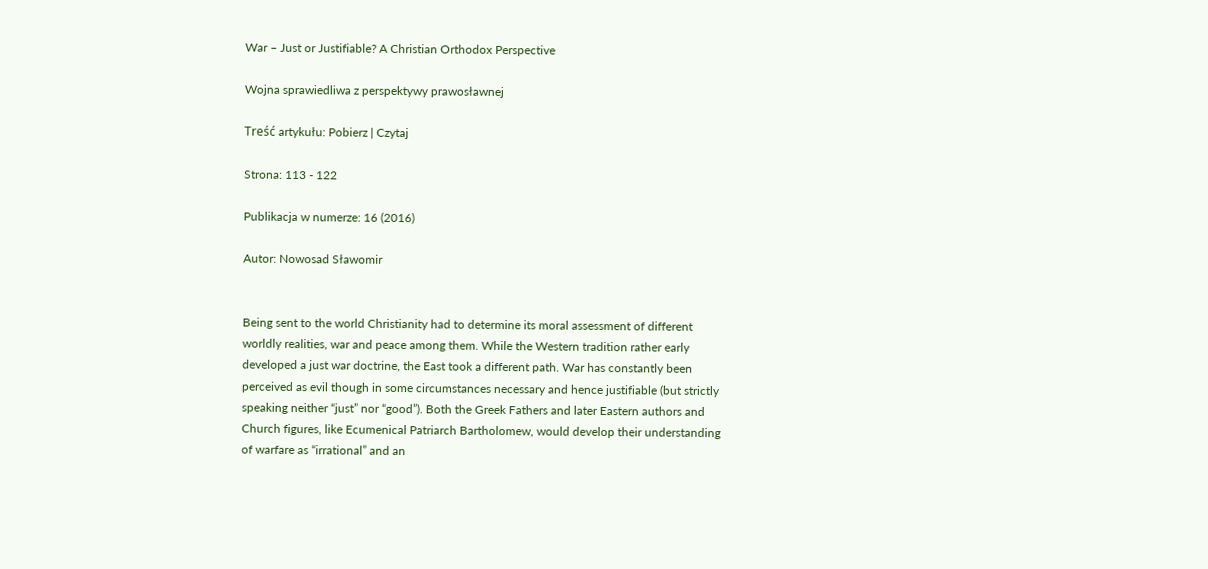War – Just or Justifiable? A Christian Orthodox Perspective

Wojna sprawiedliwa z perspektywy prawosławnej

Treść artykułu: Pobierz | Czytaj

Strona: 113 - 122

Publikacja w numerze: 16 (2016)

Autor: Nowosad Sławomir


Being sent to the world Christianity had to determine its moral assessment of different worldly realities, war and peace among them. While the Western tradition rather early developed a just war doctrine, the East took a different path. War has constantly been perceived as evil though in some circumstances necessary and hence justifiable (but strictly speaking neither “just” nor “good”). Both the Greek Fathers and later Eastern authors and Church figures, like Ecumenical Patriarch Bartholomew, would develop their understanding of warfare as “irrational” and an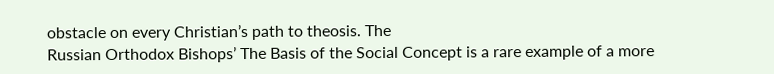obstacle on every Christian’s path to theosis. The
Russian Orthodox Bishops’ The Basis of the Social Concept is a rare example of a more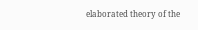elaborated theory of the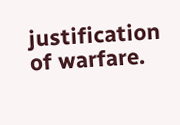justification of warfare.